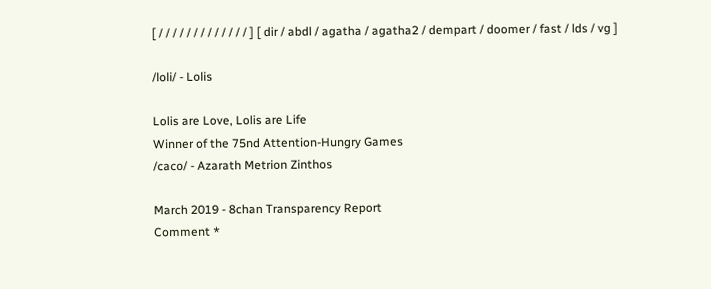[ / / / / / / / / / / / / / ] [ dir / abdl / agatha / agatha2 / dempart / doomer / fast / lds / vg ]

/loli/ - Lolis

Lolis are Love, Lolis are Life
Winner of the 75nd Attention-Hungry Games
/caco/ - Azarath Metrion Zinthos

March 2019 - 8chan Transparency Report
Comment *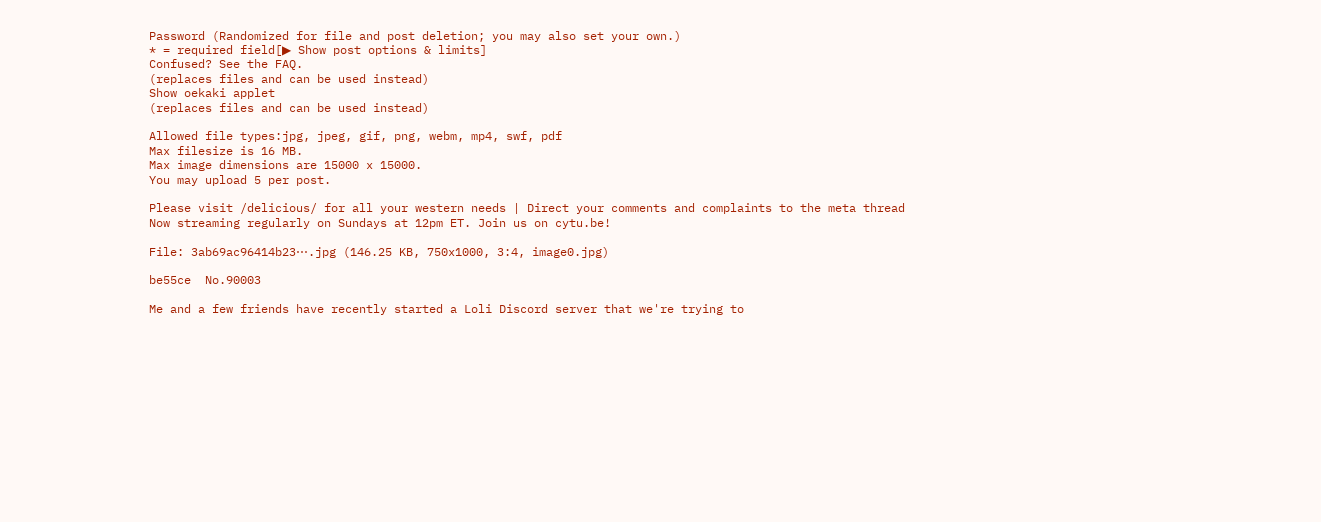Password (Randomized for file and post deletion; you may also set your own.)
* = required field[▶ Show post options & limits]
Confused? See the FAQ.
(replaces files and can be used instead)
Show oekaki applet
(replaces files and can be used instead)

Allowed file types:jpg, jpeg, gif, png, webm, mp4, swf, pdf
Max filesize is 16 MB.
Max image dimensions are 15000 x 15000.
You may upload 5 per post.

Please visit /delicious/ for all your western needs | Direct your comments and complaints to the meta thread
Now streaming regularly on Sundays at 12pm ET. Join us on cytu.be!

File: 3ab69ac96414b23⋯.jpg (146.25 KB, 750x1000, 3:4, image0.jpg)

be55ce  No.90003

Me and a few friends have recently started a Loli Discord server that we're trying to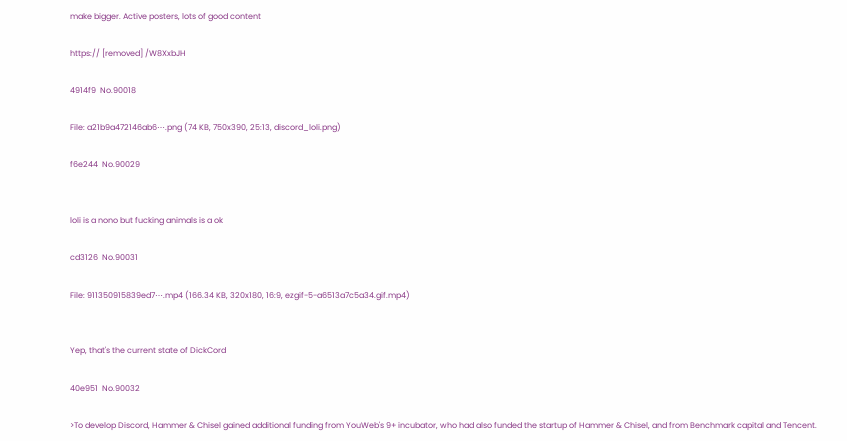make bigger. Active posters, lots of good content

https:// [removed] /W8XxbJH

4914f9  No.90018

File: a21b9a472146ab6⋯.png (74 KB, 750x390, 25:13, discord_loli.png)

f6e244  No.90029


loli is a nono but fucking animals is a ok

cd3126  No.90031

File: 911350915839ed7⋯.mp4 (166.34 KB, 320x180, 16:9, ezgif-5-a6513a7c5a34.gif.mp4)


Yep, that's the current state of DickCord

40e951  No.90032

>To develop Discord, Hammer & Chisel gained additional funding from YouWeb's 9+ incubator, who had also funded the startup of Hammer & Chisel, and from Benchmark capital and Tencent.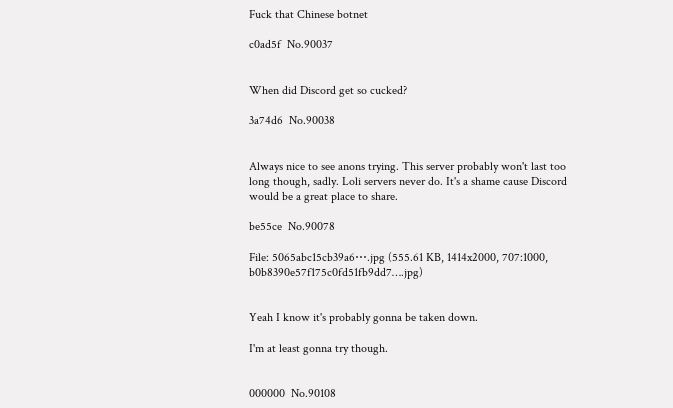Fuck that Chinese botnet

c0ad5f  No.90037


When did Discord get so cucked?

3a74d6  No.90038


Always nice to see anons trying. This server probably won't last too long though, sadly. Loli servers never do. It's a shame cause Discord would be a great place to share.

be55ce  No.90078

File: 5065abc15cb39a6⋯.jpg (555.61 KB, 1414x2000, 707:1000, b0b8390e57f175c0fd51fb9dd7….jpg)


Yeah I know it's probably gonna be taken down.

I'm at least gonna try though.


000000  No.90108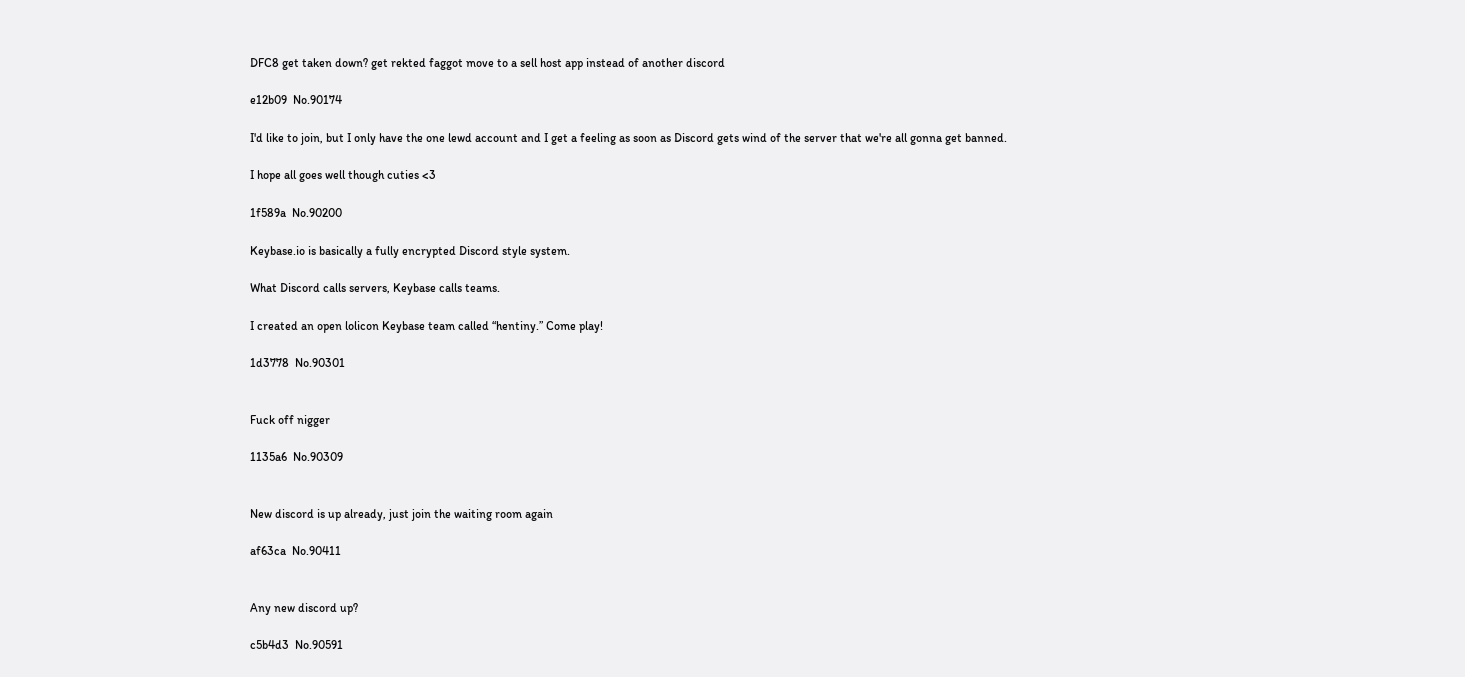DFC8 get taken down? get rekted faggot move to a sell host app instead of another discord

e12b09  No.90174

I'd like to join, but I only have the one lewd account and I get a feeling as soon as Discord gets wind of the server that we're all gonna get banned.

I hope all goes well though cuties <3

1f589a  No.90200

Keybase.io is basically a fully encrypted Discord style system.

What Discord calls servers, Keybase calls teams.

I created an open lolicon Keybase team called “hentiny.” Come play!

1d3778  No.90301


Fuck off nigger

1135a6  No.90309


New discord is up already, just join the waiting room again

af63ca  No.90411


Any new discord up?

c5b4d3  No.90591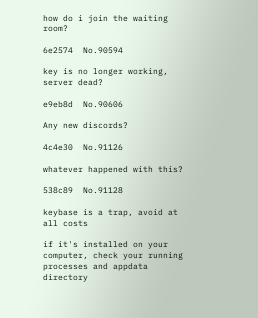how do i join the waiting room?

6e2574  No.90594

key is no longer working, server dead?

e9eb8d  No.90606

Any new discords?

4c4e30  No.91126

whatever happened with this?

538c89  No.91128

keybase is a trap, avoid at all costs

if it's installed on your computer, check your running processes and appdata directory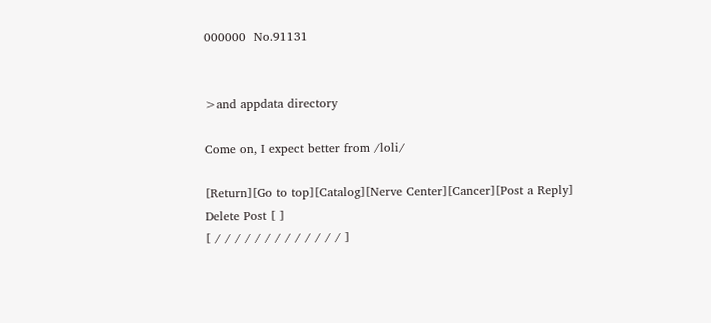000000  No.91131


>and appdata directory

Come on, I expect better from /loli/

[Return][Go to top][Catalog][Nerve Center][Cancer][Post a Reply]
Delete Post [ ]
[ / / / / / / / / / / / / / ]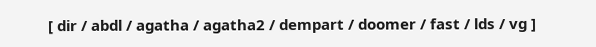[ dir / abdl / agatha / agatha2 / dempart / doomer / fast / lds / vg ]